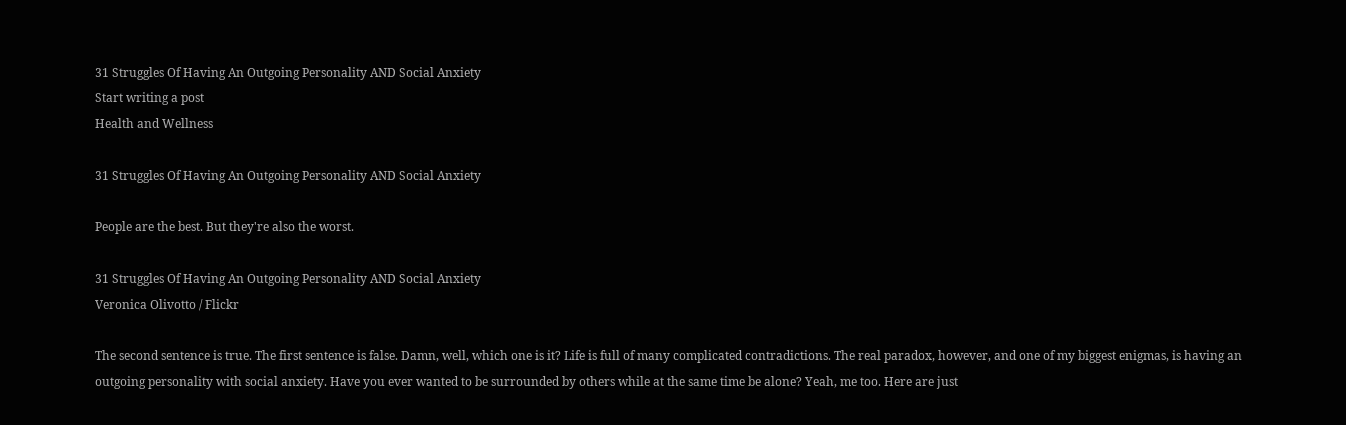31 Struggles Of Having An Outgoing Personality AND Social Anxiety
Start writing a post
Health and Wellness

31 Struggles Of Having An Outgoing Personality AND Social Anxiety

People are the best. But they're also the worst.

31 Struggles Of Having An Outgoing Personality AND Social Anxiety
Veronica Olivotto / Flickr

The second sentence is true. The first sentence is false. Damn, well, which one is it? Life is full of many complicated contradictions. The real paradox, however, and one of my biggest enigmas, is having an outgoing personality with social anxiety. Have you ever wanted to be surrounded by others while at the same time be alone? Yeah, me too. Here are just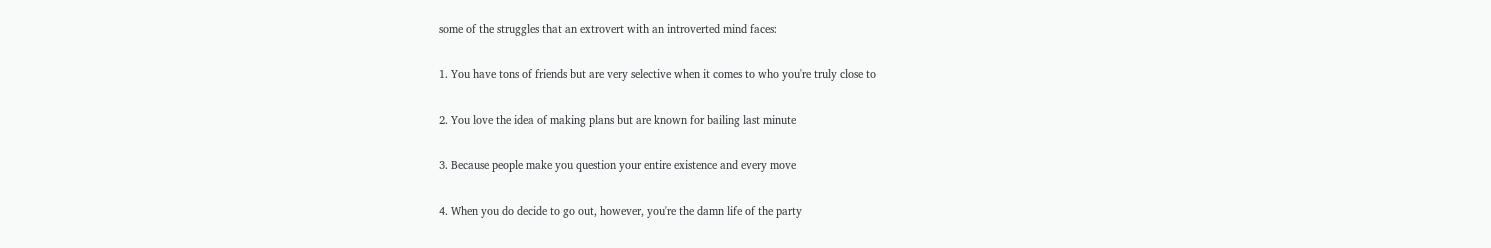some of the struggles that an extrovert with an introverted mind faces:

1. You have tons of friends but are very selective when it comes to who you're truly close to

2. You love the idea of making plans but are known for bailing last minute

3. Because people make you question your entire existence and every move

4. When you do decide to go out, however, you're the damn life of the party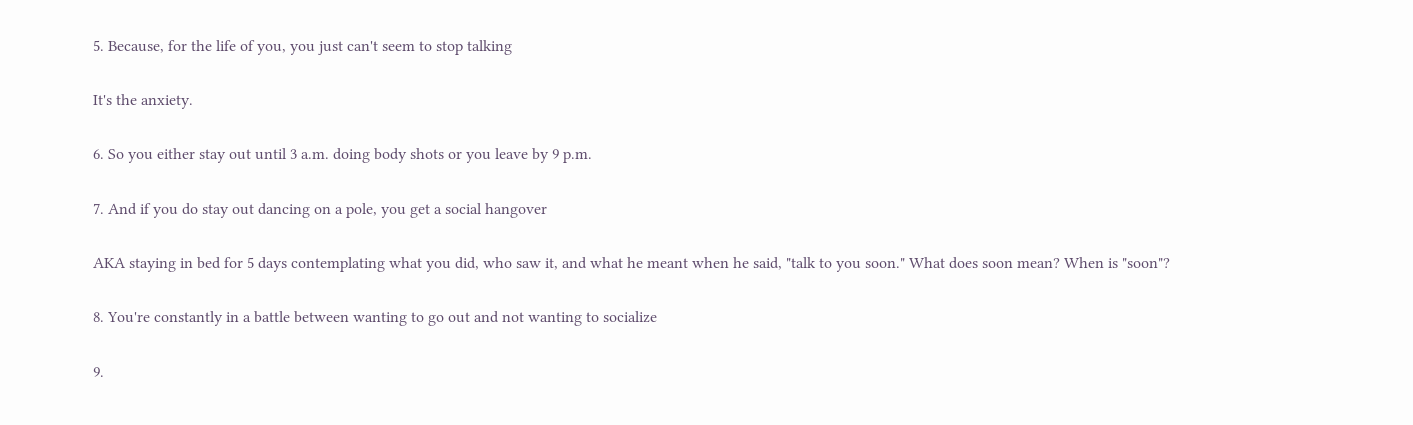5. Because, for the life of you, you just can't seem to stop talking

It's the anxiety.

6. So you either stay out until 3 a.m. doing body shots or you leave by 9 p.m.

7. And if you do stay out dancing on a pole, you get a social hangover

AKA staying in bed for 5 days contemplating what you did, who saw it, and what he meant when he said, "talk to you soon." What does soon mean? When is "soon"?

8. You're constantly in a battle between wanting to go out and not wanting to socialize

9.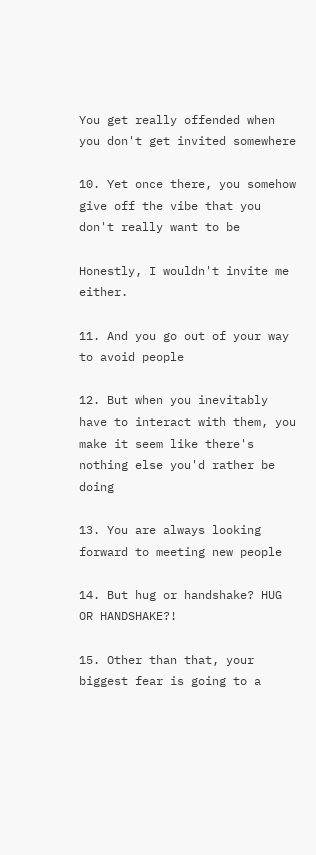You get really offended when you don't get invited somewhere

10. Yet once there, you somehow give off the vibe that you don't really want to be

Honestly, I wouldn't invite me either.

11. And you go out of your way to avoid people

12. But when you inevitably have to interact with them, you make it seem like there's nothing else you'd rather be doing

13. You are always looking forward to meeting new people

14. But hug or handshake? HUG OR HANDSHAKE?!

15. Other than that, your biggest fear is going to a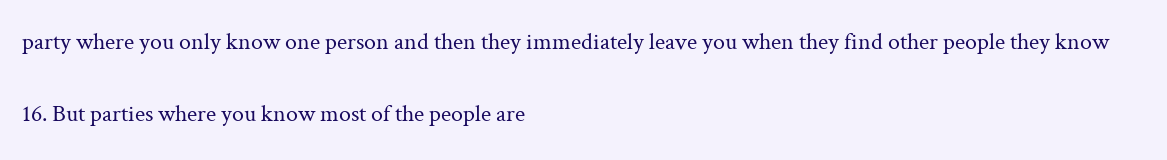party where you only know one person and then they immediately leave you when they find other people they know

16. But parties where you know most of the people are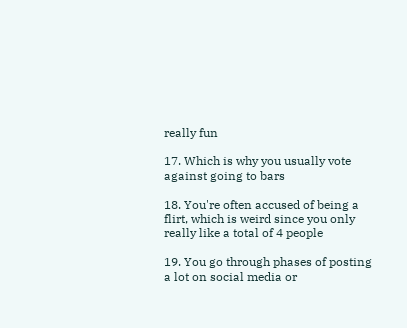really fun

17. Which is why you usually vote against going to bars

18. You're often accused of being a flirt, which is weird since you only really like a total of 4 people

19. You go through phases of posting a lot on social media or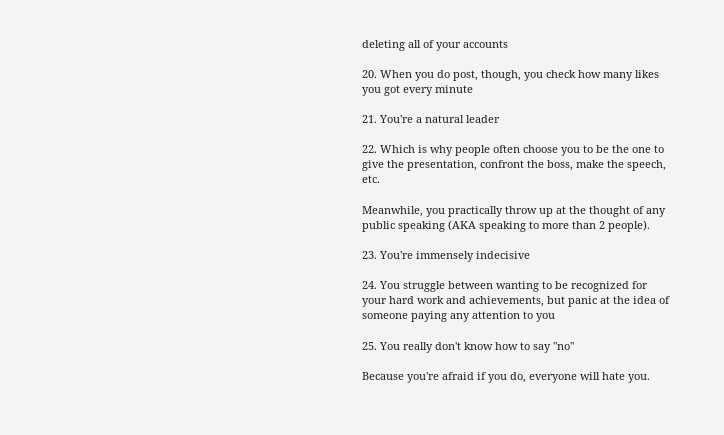deleting all of your accounts

20. When you do post, though, you check how many likes you got every minute

21. You're a natural leader

22. Which is why people often choose you to be the one to give the presentation, confront the boss, make the speech, etc.

Meanwhile, you practically throw up at the thought of any public speaking (AKA speaking to more than 2 people).

23. You're immensely indecisive

24. You struggle between wanting to be recognized for your hard work and achievements, but panic at the idea of someone paying any attention to you

25. You really don't know how to say "no"

Because you're afraid if you do, everyone will hate you.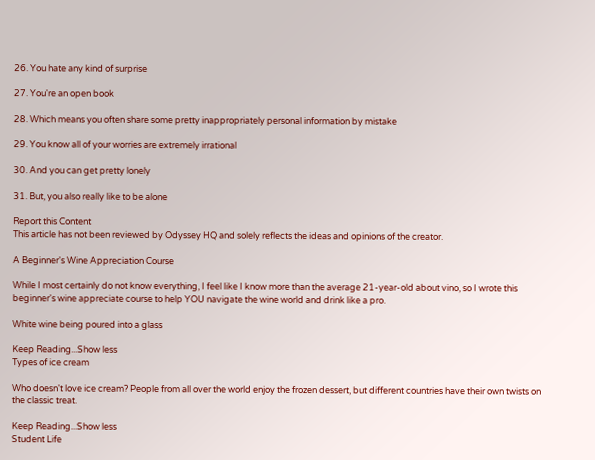26. You hate any kind of surprise

27. You're an open book

28. Which means you often share some pretty inappropriately personal information by mistake

29. You know all of your worries are extremely irrational

30. And you can get pretty lonely

31. But, you also really like to be alone

Report this Content
This article has not been reviewed by Odyssey HQ and solely reflects the ideas and opinions of the creator.

A Beginner's Wine Appreciation Course

While I most certainly do not know everything, I feel like I know more than the average 21-year-old about vino, so I wrote this beginner's wine appreciate course to help YOU navigate the wine world and drink like a pro.

White wine being poured into a glass

Keep Reading...Show less
Types of ice cream

Who doesn't love ice cream? People from all over the world enjoy the frozen dessert, but different countries have their own twists on the classic treat.

Keep Reading...Show less
Student Life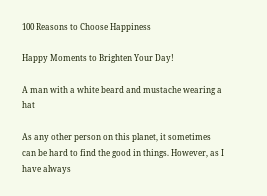100 Reasons to Choose Happiness

Happy Moments to Brighten Your Day!

A man with a white beard and mustache wearing a hat

As any other person on this planet, it sometimes can be hard to find the good in things. However, as I have always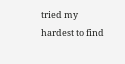tried my hardest to find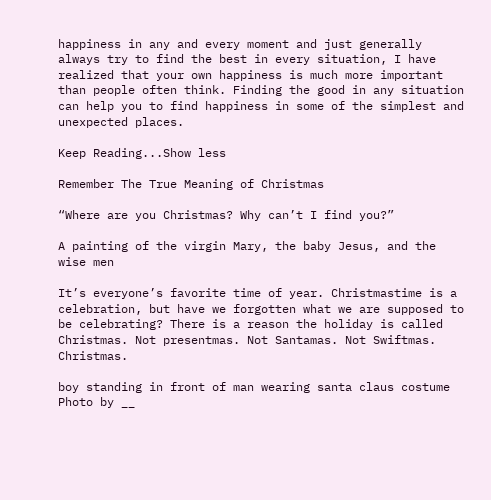happiness in any and every moment and just generally always try to find the best in every situation, I have realized that your own happiness is much more important than people often think. Finding the good in any situation can help you to find happiness in some of the simplest and unexpected places.

Keep Reading...Show less

Remember The True Meaning of Christmas

“Where are you Christmas? Why can’t I find you?”

A painting of the virgin Mary, the baby Jesus, and the wise men

It’s everyone’s favorite time of year. Christmastime is a celebration, but have we forgotten what we are supposed to be celebrating? There is a reason the holiday is called Christmas. Not presentmas. Not Santamas. Not Swiftmas. Christmas.

boy standing in front of man wearing santa claus costume Photo by __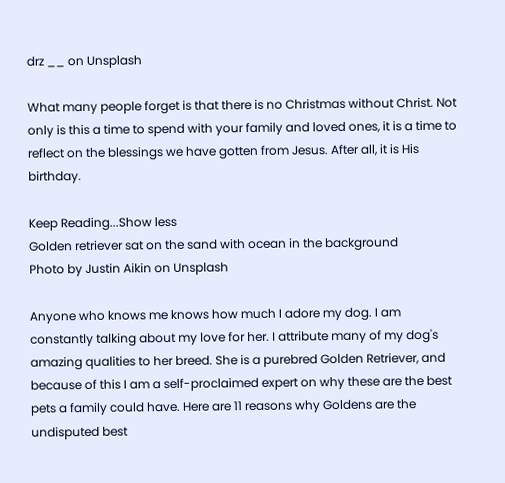drz __ on Unsplash

What many people forget is that there is no Christmas without Christ. Not only is this a time to spend with your family and loved ones, it is a time to reflect on the blessings we have gotten from Jesus. After all, it is His birthday.

Keep Reading...Show less
Golden retriever sat on the sand with ocean in the background
Photo by Justin Aikin on Unsplash

Anyone who knows me knows how much I adore my dog. I am constantly talking about my love for her. I attribute many of my dog's amazing qualities to her breed. She is a purebred Golden Retriever, and because of this I am a self-proclaimed expert on why these are the best pets a family could have. Here are 11 reasons why Goldens are the undisputed best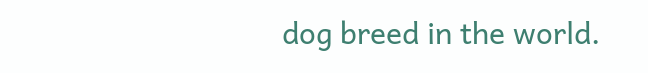dog breed in the world.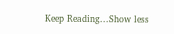Keep Reading...Show less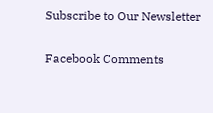Subscribe to Our Newsletter

Facebook Comments